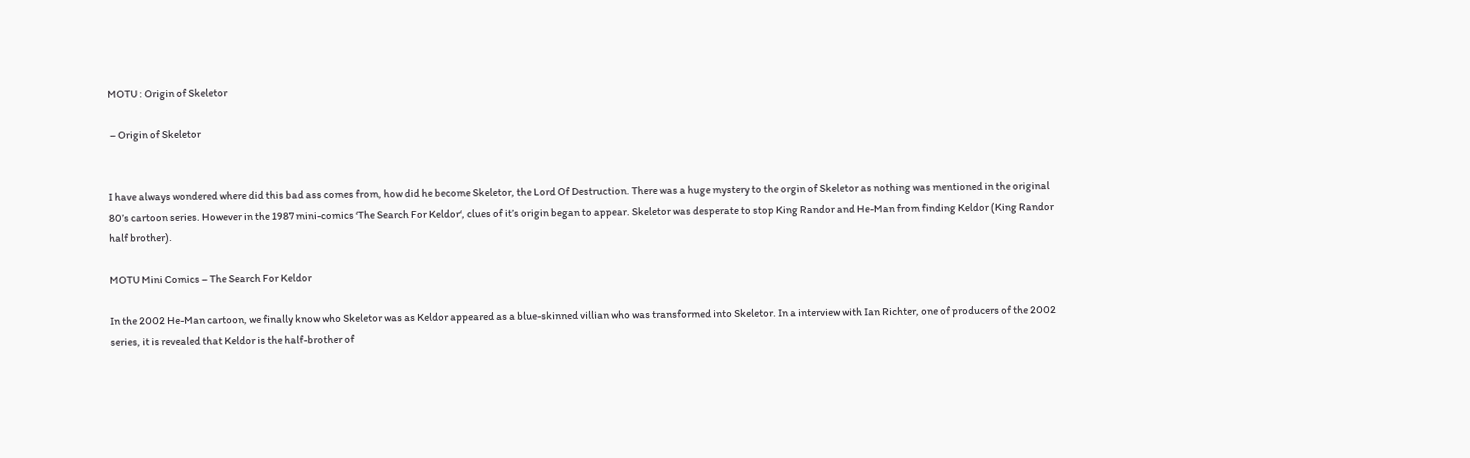MOTU : Origin of Skeletor

 – Origin of Skeletor


I have always wondered where did this bad ass comes from, how did he become Skeletor, the Lord Of Destruction. There was a huge mystery to the orgin of Skeletor as nothing was mentioned in the original 80’s cartoon series. However in the 1987 mini-comics ‘The Search For Keldor‘, clues of it’s origin began to appear. Skeletor was desperate to stop King Randor and He-Man from finding Keldor (King Randor half brother).

MOTU Mini Comics – The Search For Keldor

In the 2002 He-Man cartoon, we finally know who Skeletor was as Keldor appeared as a blue-skinned villian who was transformed into Skeletor. In a interview with Ian Richter, one of producers of the 2002 series, it is revealed that Keldor is the half-brother of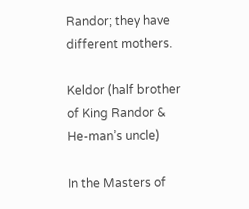Randor; they have different mothers.

Keldor (half brother of King Randor & He-man’s uncle)

In the Masters of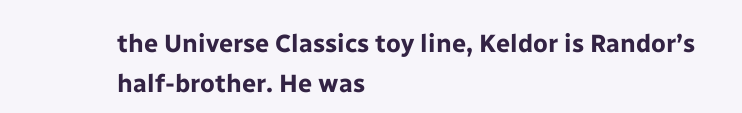the Universe Classics toy line, Keldor is Randor’s half-brother. He was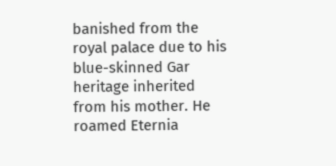banished from the royal palace due to his blue-skinned Gar heritage inherited from his mother. He roamed Eternia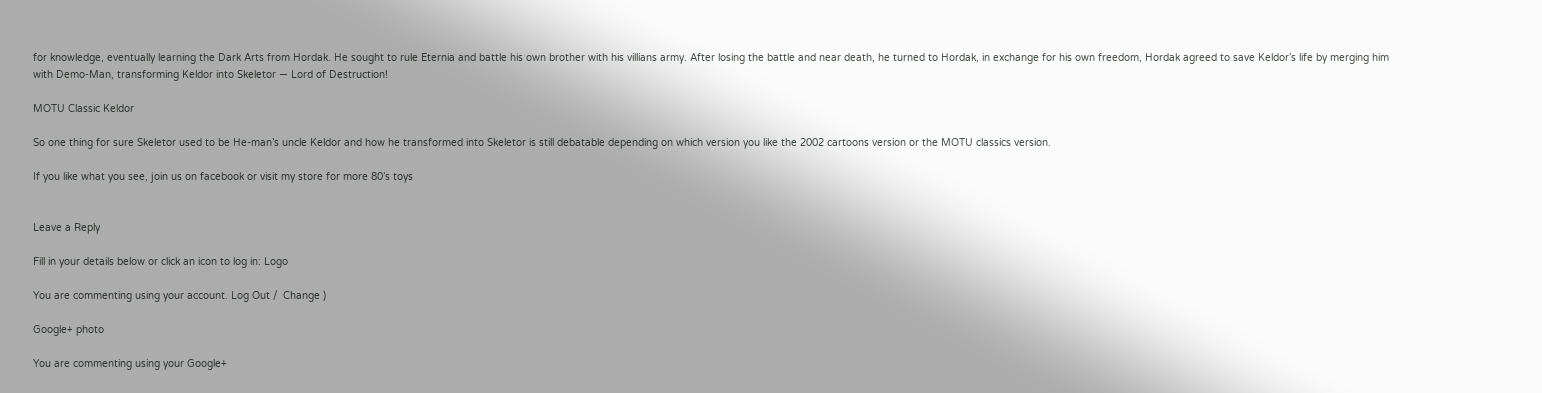for knowledge, eventually learning the Dark Arts from Hordak. He sought to rule Eternia and battle his own brother with his villians army. After losing the battle and near death, he turned to Hordak, in exchange for his own freedom, Hordak agreed to save Keldor’s life by merging him with Demo-Man, transforming Keldor into Skeletor — Lord of Destruction!

MOTU Classic Keldor

So one thing for sure Skeletor used to be He-man’s uncle Keldor and how he transformed into Skeletor is still debatable depending on which version you like the 2002 cartoons version or the MOTU classics version.

If you like what you see, join us on facebook or visit my store for more 80’s toys


Leave a Reply

Fill in your details below or click an icon to log in: Logo

You are commenting using your account. Log Out /  Change )

Google+ photo

You are commenting using your Google+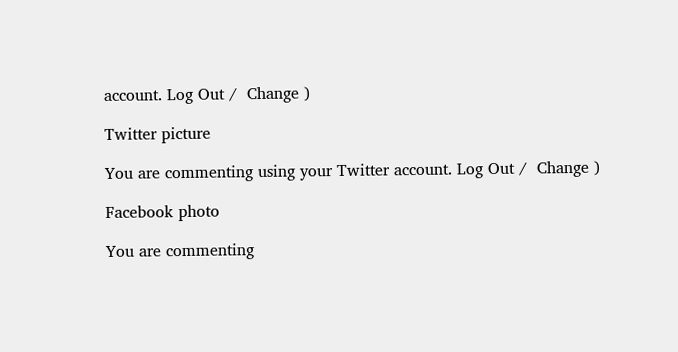account. Log Out /  Change )

Twitter picture

You are commenting using your Twitter account. Log Out /  Change )

Facebook photo

You are commenting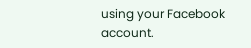using your Facebook account.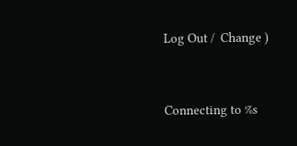Log Out /  Change )


Connecting to %s